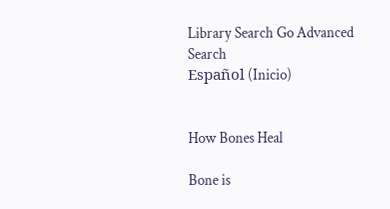Library Search Go Advanced Search
Español (Inicio)


How Bones Heal

Bone is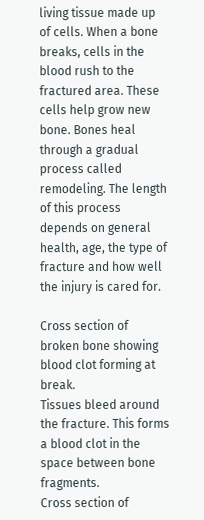living tissue made up of cells. When a bone breaks, cells in the blood rush to the fractured area. These cells help grow new bone. Bones heal through a gradual process called remodeling. The length of this process depends on general health, age, the type of fracture and how well the injury is cared for.

Cross section of broken bone showing blood clot forming at break.
Tissues bleed around the fracture. This forms a blood clot in the space between bone fragments.
Cross section of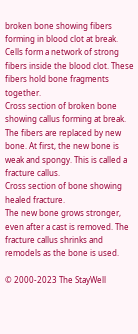broken bone showing fibers forming in blood clot at break.
Cells form a network of strong fibers inside the blood clot. These fibers hold bone fragments together.
Cross section of broken bone showing callus forming at break.
The fibers are replaced by new bone. At first, the new bone is weak and spongy. This is called a fracture callus.
Cross section of bone showing healed fracture.
The new bone grows stronger, even after a cast is removed. The fracture callus shrinks and remodels as the bone is used.

© 2000-2023 The StayWell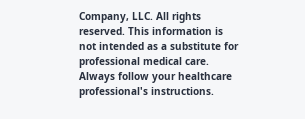Company, LLC. All rights reserved. This information is not intended as a substitute for professional medical care. Always follow your healthcare professional's instructions.